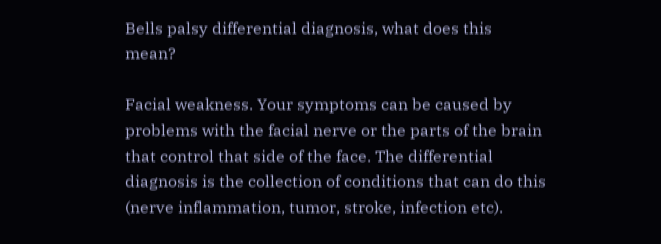Bells palsy differential diagnosis, what does this mean?

Facial weakness. Your symptoms can be caused by problems with the facial nerve or the parts of the brain that control that side of the face. The differential diagnosis is the collection of conditions that can do this (nerve inflammation, tumor, stroke, infection etc).